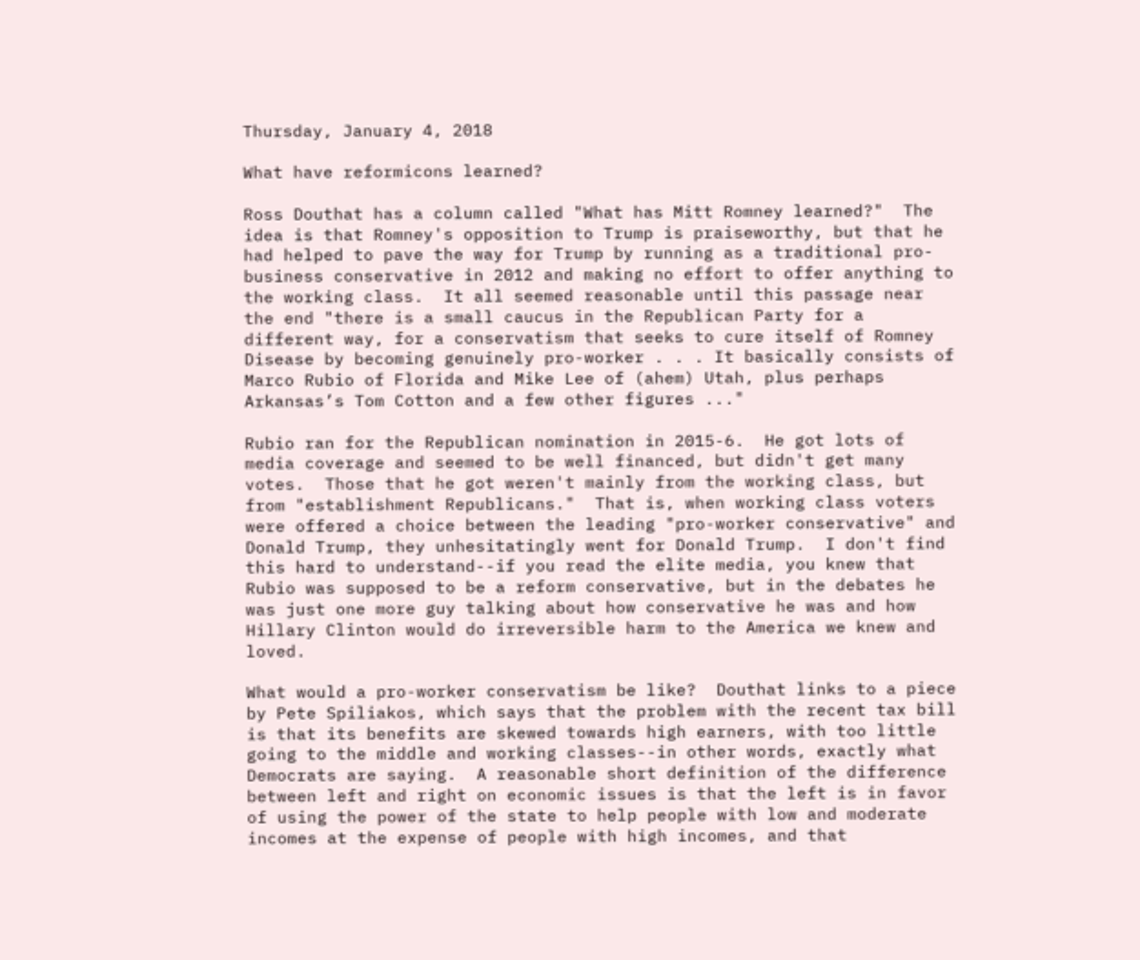Thursday, January 4, 2018

What have reformicons learned?

Ross Douthat has a column called "What has Mitt Romney learned?"  The idea is that Romney's opposition to Trump is praiseworthy, but that he had helped to pave the way for Trump by running as a traditional pro-business conservative in 2012 and making no effort to offer anything to the working class.  It all seemed reasonable until this passage near the end "there is a small caucus in the Republican Party for a different way, for a conservatism that seeks to cure itself of Romney Disease by becoming genuinely pro-worker . . . It basically consists of Marco Rubio of Florida and Mike Lee of (ahem) Utah, plus perhaps Arkansas’s Tom Cotton and a few other figures ..."

Rubio ran for the Republican nomination in 2015-6.  He got lots of media coverage and seemed to be well financed, but didn't get many votes.  Those that he got weren't mainly from the working class, but from "establishment Republicans."  That is, when working class voters were offered a choice between the leading "pro-worker conservative" and Donald Trump, they unhesitatingly went for Donald Trump.  I don't find this hard to understand--if you read the elite media, you knew that Rubio was supposed to be a reform conservative, but in the debates he was just one more guy talking about how conservative he was and how Hillary Clinton would do irreversible harm to the America we knew and loved.

What would a pro-worker conservatism be like?  Douthat links to a piece by Pete Spiliakos, which says that the problem with the recent tax bill is that its benefits are skewed towards high earners, with too little going to the middle and working classes--in other words, exactly what Democrats are saying.  A reasonable short definition of the difference between left and right on economic issues is that the left is in favor of using the power of the state to help people with low and moderate incomes at the expense of people with high incomes, and that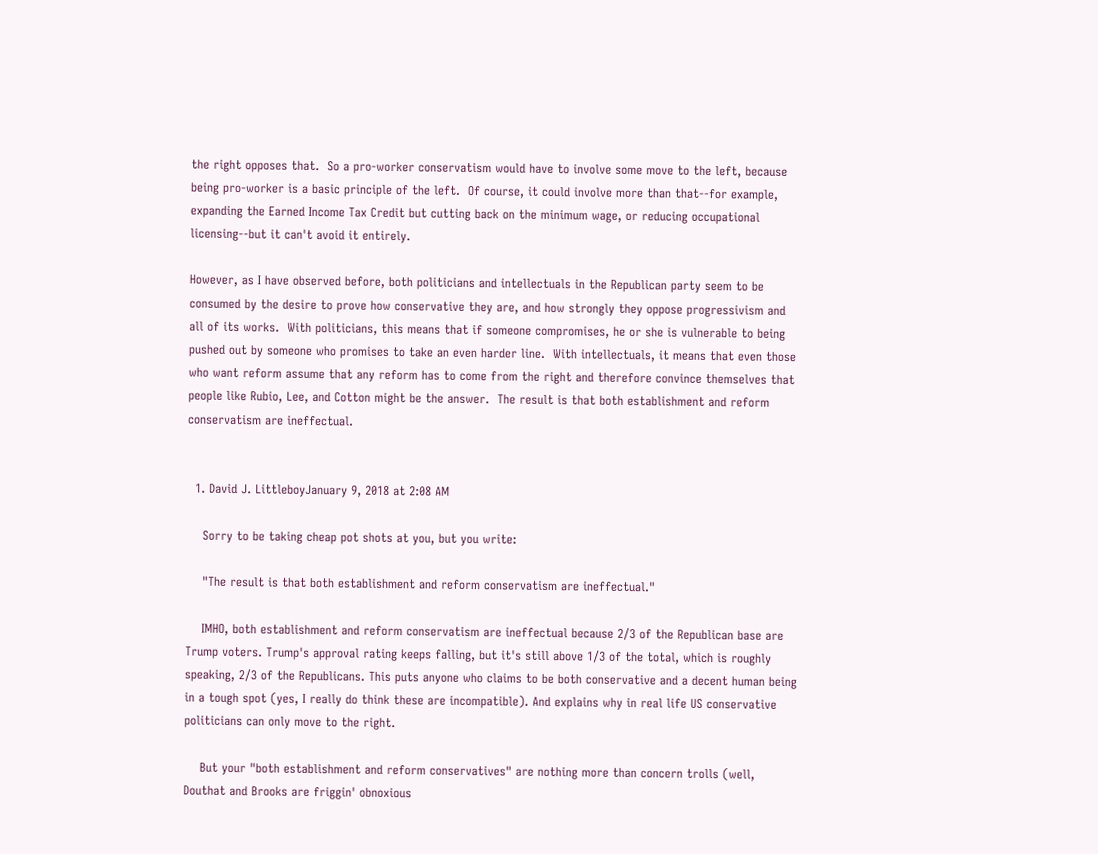the right opposes that.  So a pro-worker conservatism would have to involve some move to the left, because being pro-worker is a basic principle of the left.  Of course, it could involve more than that--for example, expanding the Earned Income Tax Credit but cutting back on the minimum wage, or reducing occupational licensing--but it can't avoid it entirely.

However, as I have observed before, both politicians and intellectuals in the Republican party seem to be consumed by the desire to prove how conservative they are, and how strongly they oppose progressivism and all of its works.  With politicians, this means that if someone compromises, he or she is vulnerable to being pushed out by someone who promises to take an even harder line.  With intellectuals, it means that even those who want reform assume that any reform has to come from the right and therefore convince themselves that people like Rubio, Lee, and Cotton might be the answer.  The result is that both establishment and reform conservatism are ineffectual.


  1. David J. LittleboyJanuary 9, 2018 at 2:08 AM

    Sorry to be taking cheap pot shots at you, but you write:

    "The result is that both establishment and reform conservatism are ineffectual."

    IMHO, both establishment and reform conservatism are ineffectual because 2/3 of the Republican base are Trump voters. Trump's approval rating keeps falling, but it's still above 1/3 of the total, which is roughly speaking, 2/3 of the Republicans. This puts anyone who claims to be both conservative and a decent human being in a tough spot (yes, I really do think these are incompatible). And explains why in real life US conservative politicians can only move to the right.

    But your "both establishment and reform conservatives" are nothing more than concern trolls (well, Douthat and Brooks are friggin' obnoxious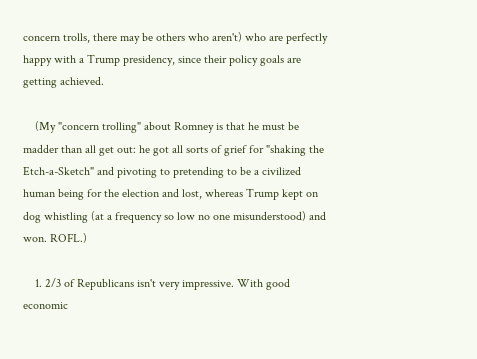concern trolls, there may be others who aren't) who are perfectly happy with a Trump presidency, since their policy goals are getting achieved.

    (My "concern trolling" about Romney is that he must be madder than all get out: he got all sorts of grief for "shaking the Etch-a-Sketch" and pivoting to pretending to be a civilized human being for the election and lost, whereas Trump kept on dog whistling (at a frequency so low no one misunderstood) and won. ROFL.)

    1. 2/3 of Republicans isn't very impressive. With good economic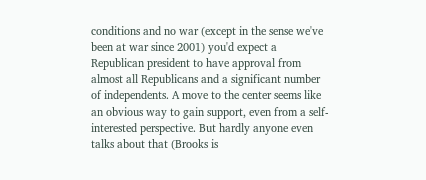conditions and no war (except in the sense we've been at war since 2001) you'd expect a Republican president to have approval from almost all Republicans and a significant number of independents. A move to the center seems like an obvious way to gain support, even from a self-interested perspective. But hardly anyone even talks about that (Brooks is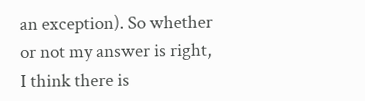an exception). So whether or not my answer is right, I think there is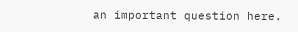an important question here.